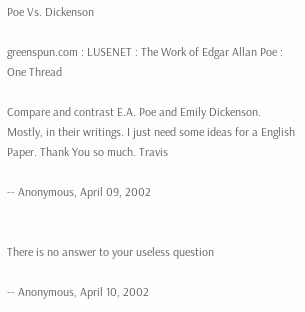Poe Vs. Dickenson

greenspun.com : LUSENET : The Work of Edgar Allan Poe : One Thread

Compare and contrast E.A. Poe and Emily Dickenson. Mostly, in their writings. I just need some ideas for a English Paper. Thank You so much. Travis

-- Anonymous, April 09, 2002


There is no answer to your useless question

-- Anonymous, April 10, 2002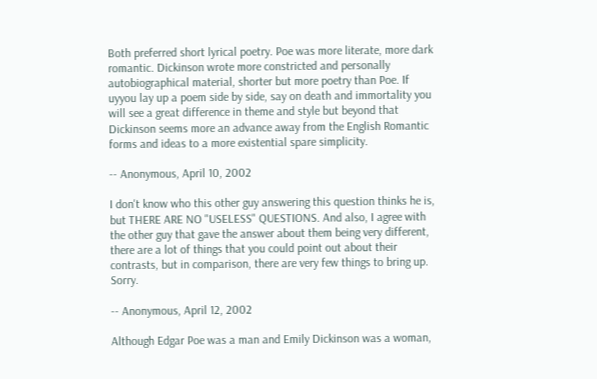Both preferred short lyrical poetry. Poe was more literate, more dark romantic. Dickinson wrote more constricted and personally autobiographical material, shorter but more poetry than Poe. If uyyou lay up a poem side by side, say on death and immortality you will see a great difference in theme and style but beyond that Dickinson seems more an advance away from the English Romantic forms and ideas to a more existential spare simplicity.

-- Anonymous, April 10, 2002

I don't know who this other guy answering this question thinks he is, but THERE ARE NO "USELESS" QUESTIONS. And also, I agree with the other guy that gave the answer about them being very different, there are a lot of things that you could point out about their contrasts, but in comparison, there are very few things to bring up. Sorry.

-- Anonymous, April 12, 2002

Although Edgar Poe was a man and Emily Dickinson was a woman,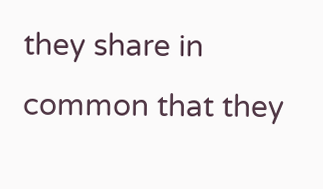they share in common that they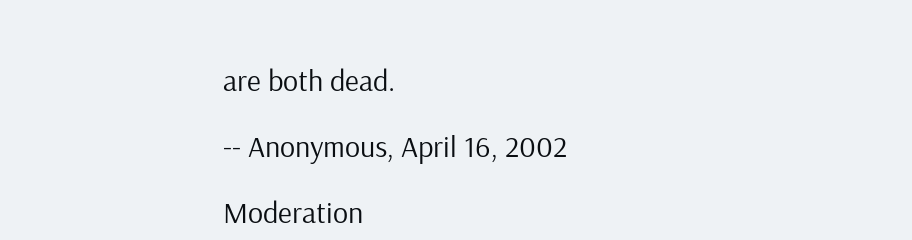are both dead.

-- Anonymous, April 16, 2002

Moderation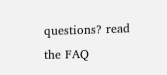questions? read the FAQ